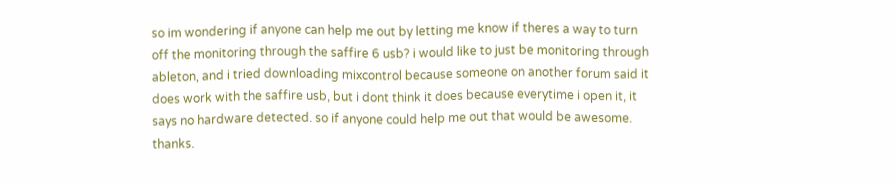so im wondering if anyone can help me out by letting me know if theres a way to turn off the monitoring through the saffire 6 usb? i would like to just be monitoring through ableton, and i tried downloading mixcontrol because someone on another forum said it does work with the saffire usb, but i dont think it does because everytime i open it, it says no hardware detected. so if anyone could help me out that would be awesome. thanks.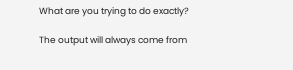What are you trying to do exactly?

The output will always come from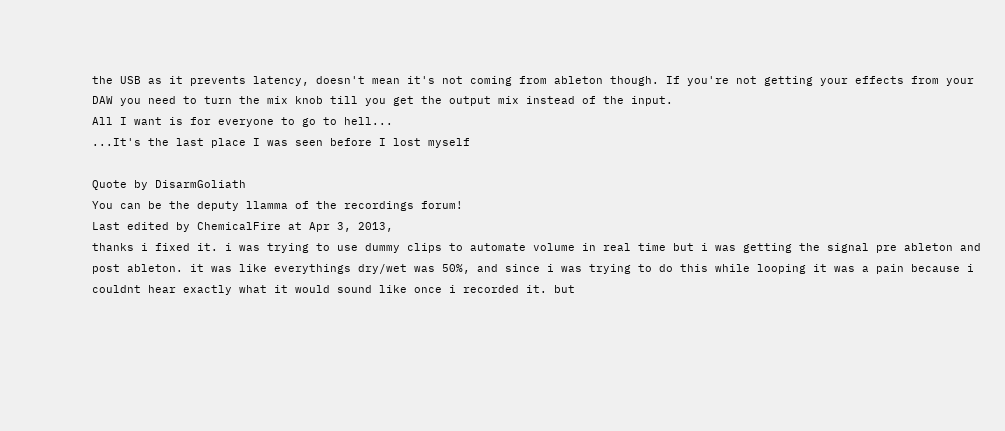the USB as it prevents latency, doesn't mean it's not coming from ableton though. If you're not getting your effects from your DAW you need to turn the mix knob till you get the output mix instead of the input.
All I want is for everyone to go to hell...
...It's the last place I was seen before I lost myself

Quote by DisarmGoliath
You can be the deputy llamma of the recordings forum!
Last edited by ChemicalFire at Apr 3, 2013,
thanks i fixed it. i was trying to use dummy clips to automate volume in real time but i was getting the signal pre ableton and post ableton. it was like everythings dry/wet was 50%, and since i was trying to do this while looping it was a pain because i couldnt hear exactly what it would sound like once i recorded it. but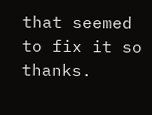that seemed to fix it so thanks.